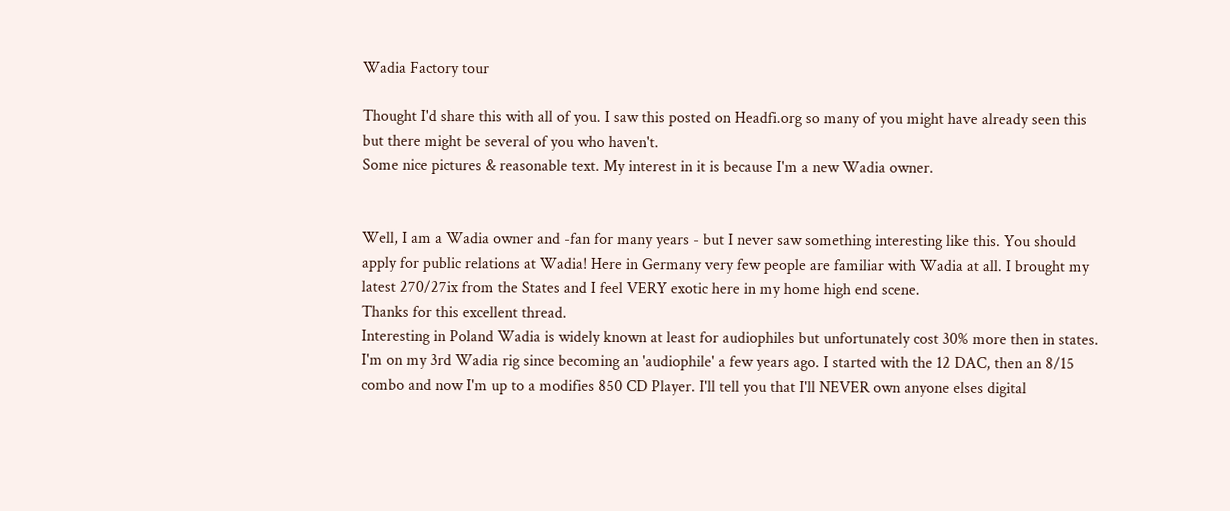Wadia Factory tour

Thought I'd share this with all of you. I saw this posted on Headfi.org so many of you might have already seen this but there might be several of you who haven't.
Some nice pictures & reasonable text. My interest in it is because I'm a new Wadia owner.


Well, I am a Wadia owner and -fan for many years - but I never saw something interesting like this. You should apply for public relations at Wadia! Here in Germany very few people are familiar with Wadia at all. I brought my latest 270/27ix from the States and I feel VERY exotic here in my home high end scene.
Thanks for this excellent thread.
Interesting in Poland Wadia is widely known at least for audiophiles but unfortunately cost 30% more then in states.
I'm on my 3rd Wadia rig since becoming an 'audiophile' a few years ago. I started with the 12 DAC, then an 8/15 combo and now I'm up to a modifies 850 CD Player. I'll tell you that I'll NEVER own anyone elses digital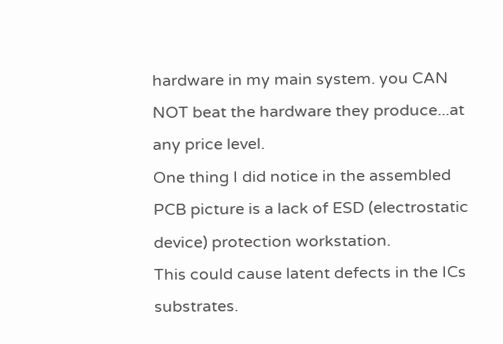hardware in my main system. you CAN NOT beat the hardware they produce...at any price level.
One thing I did notice in the assembled PCB picture is a lack of ESD (electrostatic device) protection workstation.
This could cause latent defects in the ICs substrates.